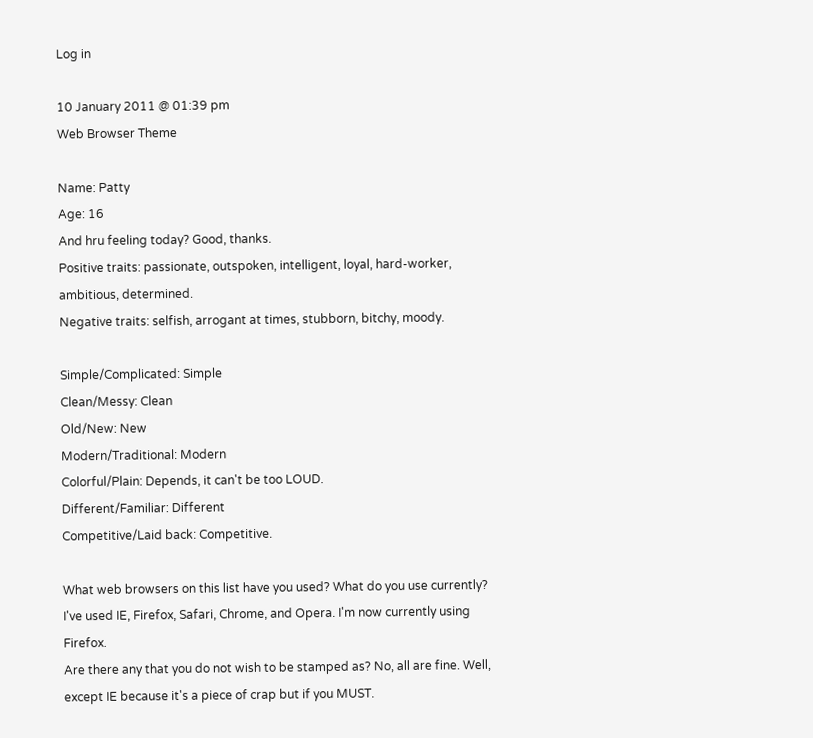Log in

10 January 2011 @ 01:39 pm
Web Browser Theme

Name: Patty
Age: 16
And hru feeling today? Good, thanks.
Positive traits: passionate, outspoken, intelligent, loyal, hard-worker, ambitious, determined.
Negative traits: selfish, arrogant at times, stubborn, bitchy, moody.

Simple/Complicated: Simple
Clean/Messy: Clean
Old/New: New
Modern/Traditional: Modern
Colorful/Plain: Depends, it can't be too LOUD.
Different/Familiar: Different
Competitive/Laid back: Competitive.

What web browsers on this list have you used? What do you use currently? I've used IE, Firefox, Safari, Chrome, and Opera. I'm now currently using Firefox.
Are there any that you do not wish to be stamped as? No, all are fine. Well, except IE because it's a piece of crap but if you MUST.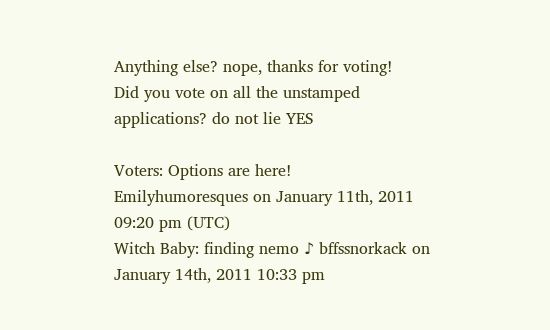Anything else? nope, thanks for voting!
Did you vote on all the unstamped applications? do not lie YES

Voters: Options are here!
Emilyhumoresques on January 11th, 2011 09:20 pm (UTC)
Witch Baby: finding nemo ♪ bffssnorkack on January 14th, 2011 10:33 pm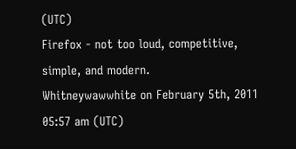(UTC)
Firefox - not too loud, competitive, simple, and modern.
Whitneywawwhite on February 5th, 2011 05:57 am (UTC)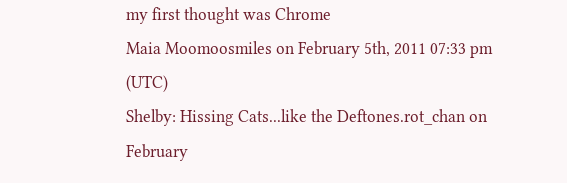my first thought was Chrome
Maia Moomoosmiles on February 5th, 2011 07:33 pm (UTC)
Shelby: Hissing Cats...like the Deftones.rot_chan on February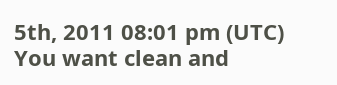5th, 2011 08:01 pm (UTC)
You want clean and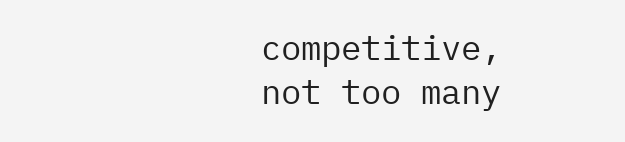competitive, not too many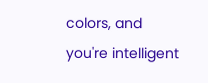colors, and you're intelligent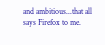and ambitious...that all says Firefox to me.